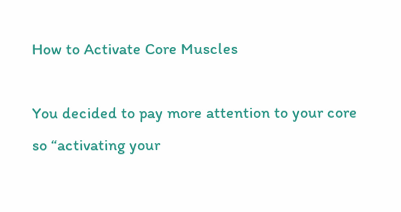How to Activate Core Muscles

You decided to pay more attention to your core so “activating your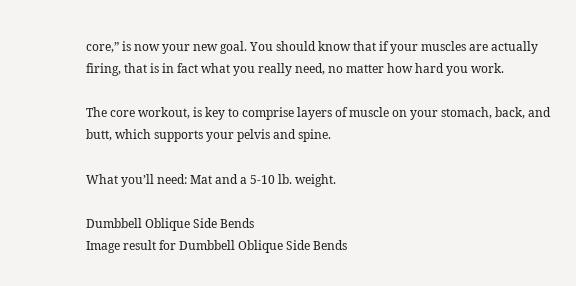core,” is now your new goal. You should know that if your muscles are actually firing, that is in fact what you really need, no matter how hard you work.

The core workout, is key to comprise layers of muscle on your stomach, back, and butt, which supports your pelvis and spine.

What you’ll need: Mat and a 5-10 lb. weight.

Dumbbell Oblique Side Bends
Image result for Dumbbell Oblique Side Bends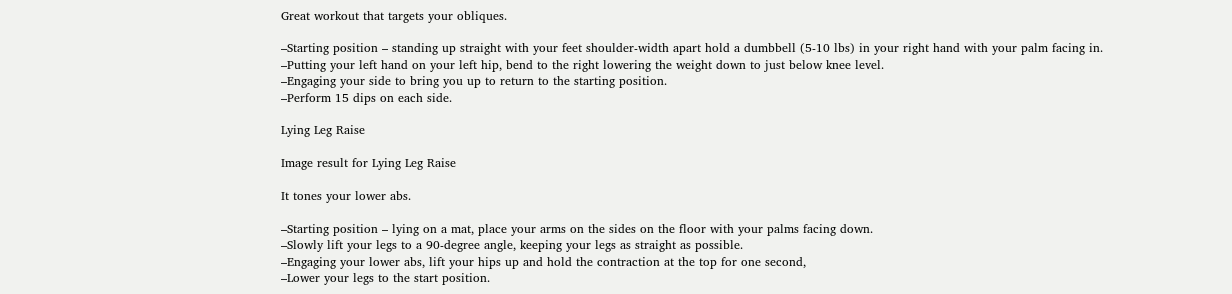Great workout that targets your obliques.

–Starting position – standing up straight with your feet shoulder-width apart hold a dumbbell (5-10 lbs) in your right hand with your palm facing in.
–Putting your left hand on your left hip, bend to the right lowering the weight down to just below knee level.
–Engaging your side to bring you up to return to the starting position.
–Perform 15 dips on each side.

Lying Leg Raise

Image result for Lying Leg Raise

It tones your lower abs.

–Starting position – lying on a mat, place your arms on the sides on the floor with your palms facing down.
–Slowly lift your legs to a 90-degree angle, keeping your legs as straight as possible.
–Engaging your lower abs, lift your hips up and hold the contraction at the top for one second,
–Lower your legs to the start position.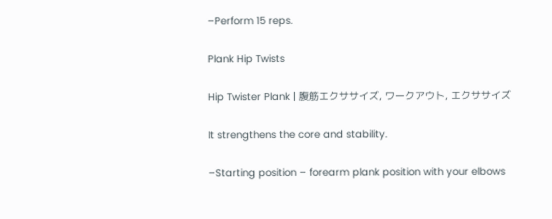–Perform 15 reps.

Plank Hip Twists

Hip Twister Plank | 腹筋エクササイズ, ワークアウト, エクササイズ

It strengthens the core and stability.

–Starting position – forearm plank position with your elbows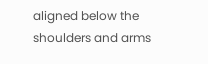aligned below the shoulders and arms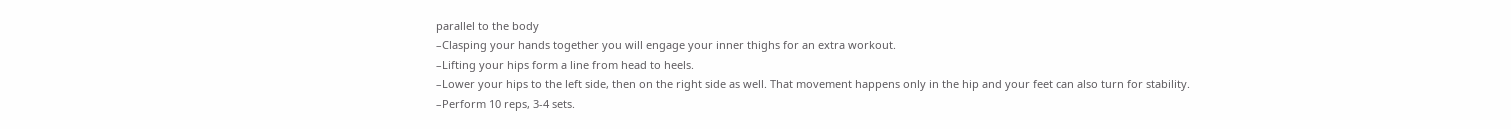parallel to the body
–Clasping your hands together you will engage your inner thighs for an extra workout.
–Lifting your hips form a line from head to heels.
–Lower your hips to the left side, then on the right side as well. That movement happens only in the hip and your feet can also turn for stability.
–Perform 10 reps, 3-4 sets.